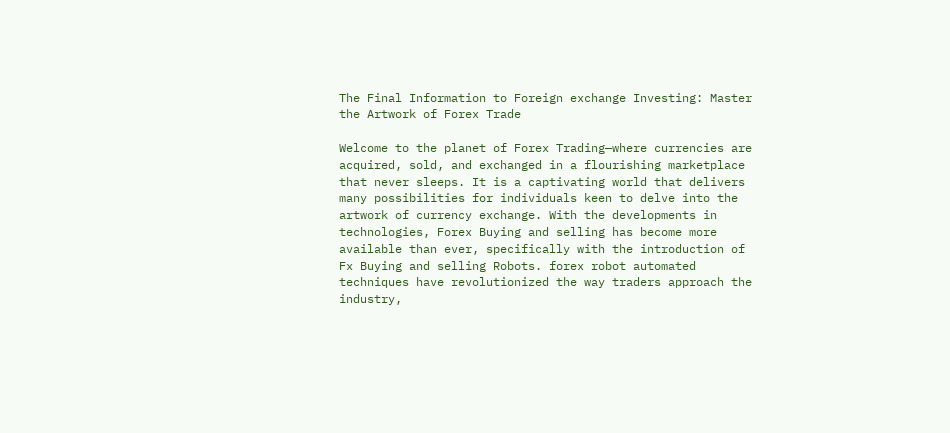The Final Information to Foreign exchange Investing: Master the Artwork of Forex Trade

Welcome to the planet of Forex Trading—where currencies are acquired, sold, and exchanged in a flourishing marketplace that never sleeps. It is a captivating world that delivers many possibilities for individuals keen to delve into the artwork of currency exchange. With the developments in technologies, Forex Buying and selling has become more available than ever, specifically with the introduction of Fx Buying and selling Robots. forex robot automated techniques have revolutionized the way traders approach the industry,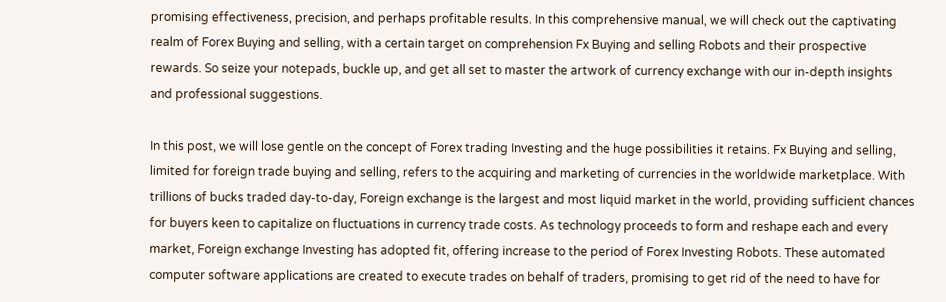promising effectiveness, precision, and perhaps profitable results. In this comprehensive manual, we will check out the captivating realm of Forex Buying and selling, with a certain target on comprehension Fx Buying and selling Robots and their prospective rewards. So seize your notepads, buckle up, and get all set to master the artwork of currency exchange with our in-depth insights and professional suggestions.

In this post, we will lose gentle on the concept of Forex trading Investing and the huge possibilities it retains. Fx Buying and selling, limited for foreign trade buying and selling, refers to the acquiring and marketing of currencies in the worldwide marketplace. With trillions of bucks traded day-to-day, Foreign exchange is the largest and most liquid market in the world, providing sufficient chances for buyers keen to capitalize on fluctuations in currency trade costs. As technology proceeds to form and reshape each and every market, Foreign exchange Investing has adopted fit, offering increase to the period of Forex Investing Robots. These automated computer software applications are created to execute trades on behalf of traders, promising to get rid of the need to have for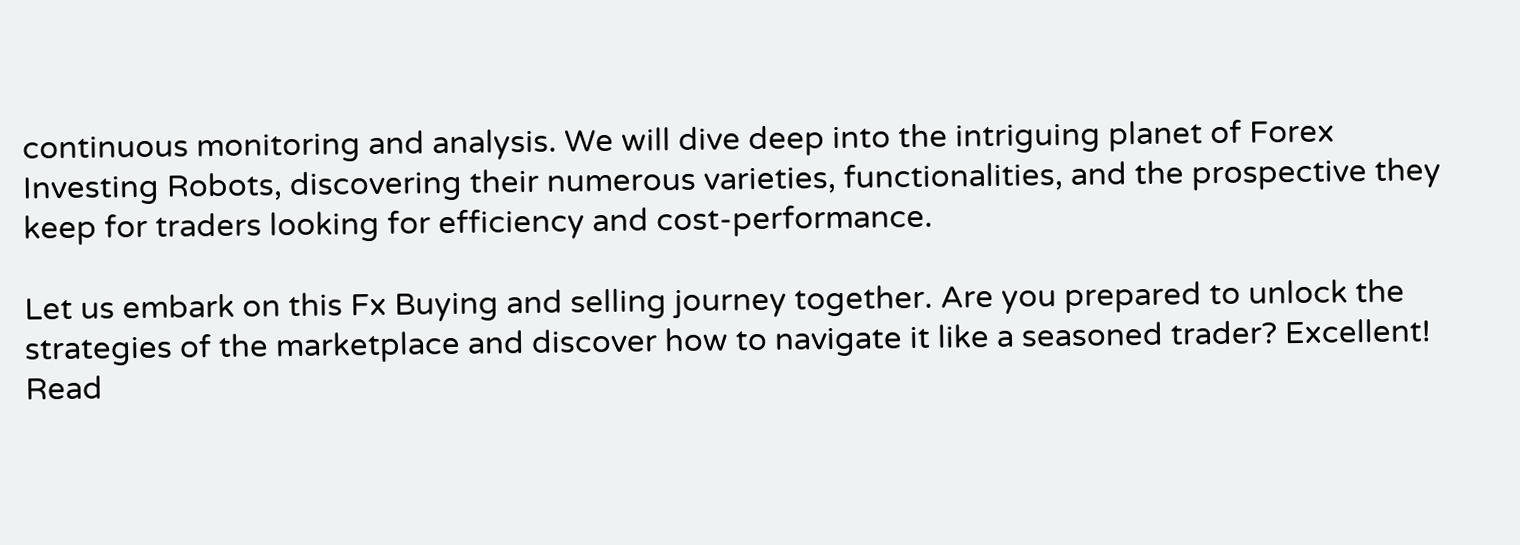continuous monitoring and analysis. We will dive deep into the intriguing planet of Forex Investing Robots, discovering their numerous varieties, functionalities, and the prospective they keep for traders looking for efficiency and cost-performance.

Let us embark on this Fx Buying and selling journey together. Are you prepared to unlock the strategies of the marketplace and discover how to navigate it like a seasoned trader? Excellent! Read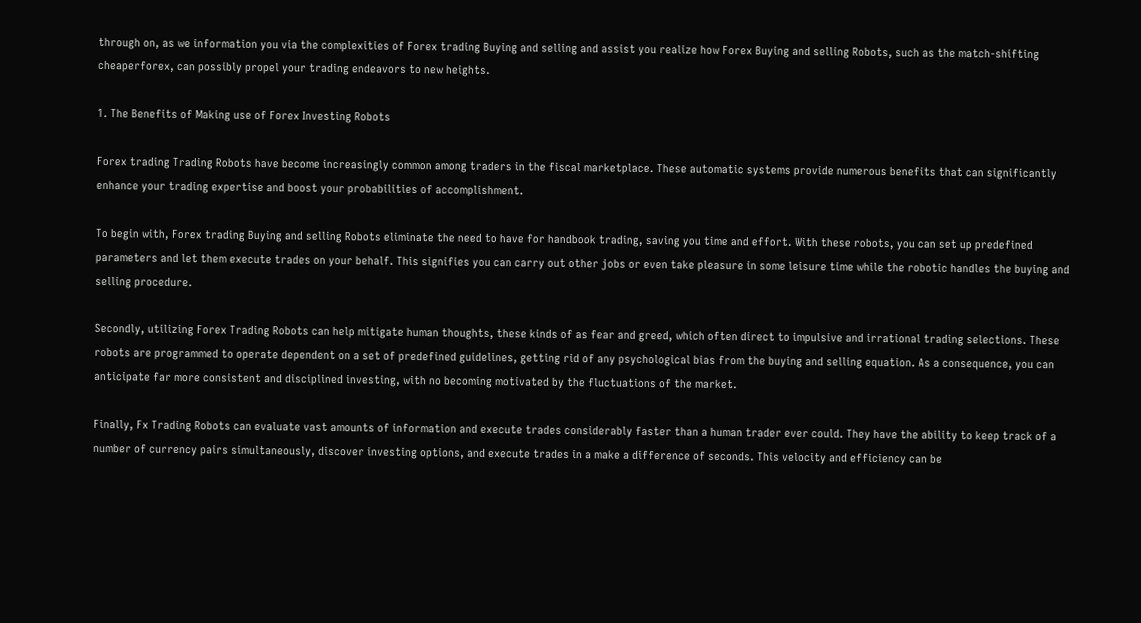through on, as we information you via the complexities of Forex trading Buying and selling and assist you realize how Forex Buying and selling Robots, such as the match-shifting cheaperforex, can possibly propel your trading endeavors to new heights.

1. The Benefits of Making use of Forex Investing Robots

Forex trading Trading Robots have become increasingly common among traders in the fiscal marketplace. These automatic systems provide numerous benefits that can significantly enhance your trading expertise and boost your probabilities of accomplishment.

To begin with, Forex trading Buying and selling Robots eliminate the need to have for handbook trading, saving you time and effort. With these robots, you can set up predefined parameters and let them execute trades on your behalf. This signifies you can carry out other jobs or even take pleasure in some leisure time while the robotic handles the buying and selling procedure.

Secondly, utilizing Forex Trading Robots can help mitigate human thoughts, these kinds of as fear and greed, which often direct to impulsive and irrational trading selections. These robots are programmed to operate dependent on a set of predefined guidelines, getting rid of any psychological bias from the buying and selling equation. As a consequence, you can anticipate far more consistent and disciplined investing, with no becoming motivated by the fluctuations of the market.

Finally, Fx Trading Robots can evaluate vast amounts of information and execute trades considerably faster than a human trader ever could. They have the ability to keep track of a number of currency pairs simultaneously, discover investing options, and execute trades in a make a difference of seconds. This velocity and efficiency can be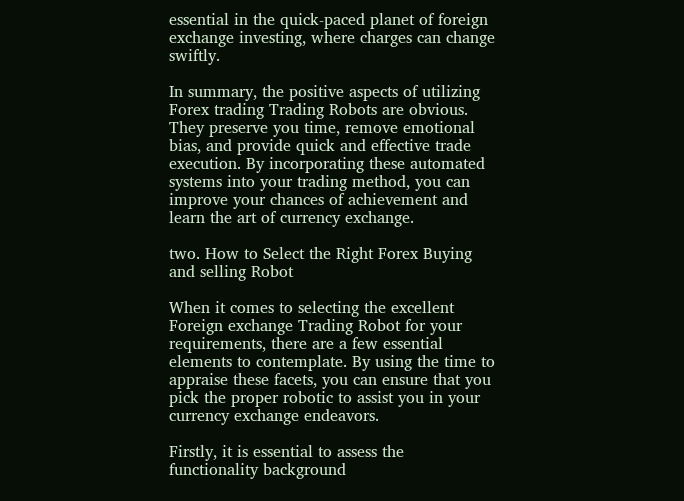essential in the quick-paced planet of foreign exchange investing, where charges can change swiftly.

In summary, the positive aspects of utilizing Forex trading Trading Robots are obvious. They preserve you time, remove emotional bias, and provide quick and effective trade execution. By incorporating these automated systems into your trading method, you can improve your chances of achievement and learn the art of currency exchange.

two. How to Select the Right Forex Buying and selling Robot

When it comes to selecting the excellent Foreign exchange Trading Robot for your requirements, there are a few essential elements to contemplate. By using the time to appraise these facets, you can ensure that you pick the proper robotic to assist you in your currency exchange endeavors.

Firstly, it is essential to assess the functionality background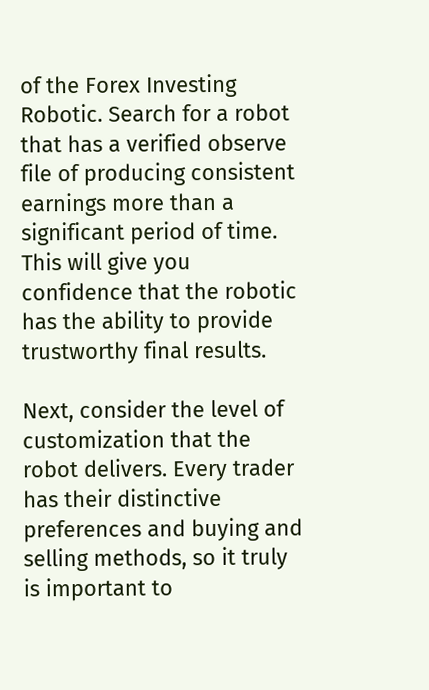of the Forex Investing Robotic. Search for a robot that has a verified observe file of producing consistent earnings more than a significant period of time. This will give you confidence that the robotic has the ability to provide trustworthy final results.

Next, consider the level of customization that the robot delivers. Every trader has their distinctive preferences and buying and selling methods, so it truly is important to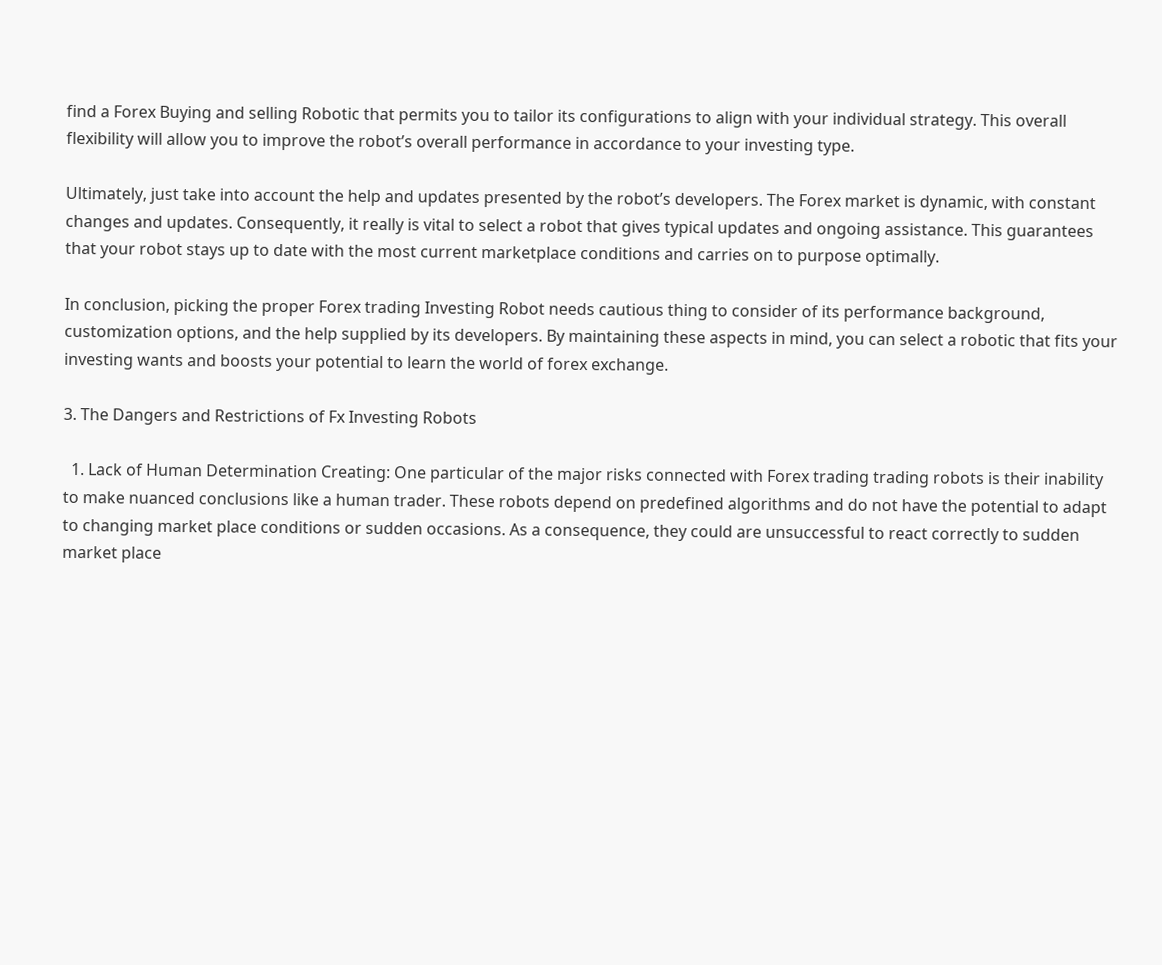find a Forex Buying and selling Robotic that permits you to tailor its configurations to align with your individual strategy. This overall flexibility will allow you to improve the robot’s overall performance in accordance to your investing type.

Ultimately, just take into account the help and updates presented by the robot’s developers. The Forex market is dynamic, with constant changes and updates. Consequently, it really is vital to select a robot that gives typical updates and ongoing assistance. This guarantees that your robot stays up to date with the most current marketplace conditions and carries on to purpose optimally.

In conclusion, picking the proper Forex trading Investing Robot needs cautious thing to consider of its performance background, customization options, and the help supplied by its developers. By maintaining these aspects in mind, you can select a robotic that fits your investing wants and boosts your potential to learn the world of forex exchange.

3. The Dangers and Restrictions of Fx Investing Robots

  1. Lack of Human Determination Creating: One particular of the major risks connected with Forex trading trading robots is their inability to make nuanced conclusions like a human trader. These robots depend on predefined algorithms and do not have the potential to adapt to changing market place conditions or sudden occasions. As a consequence, they could are unsuccessful to react correctly to sudden market place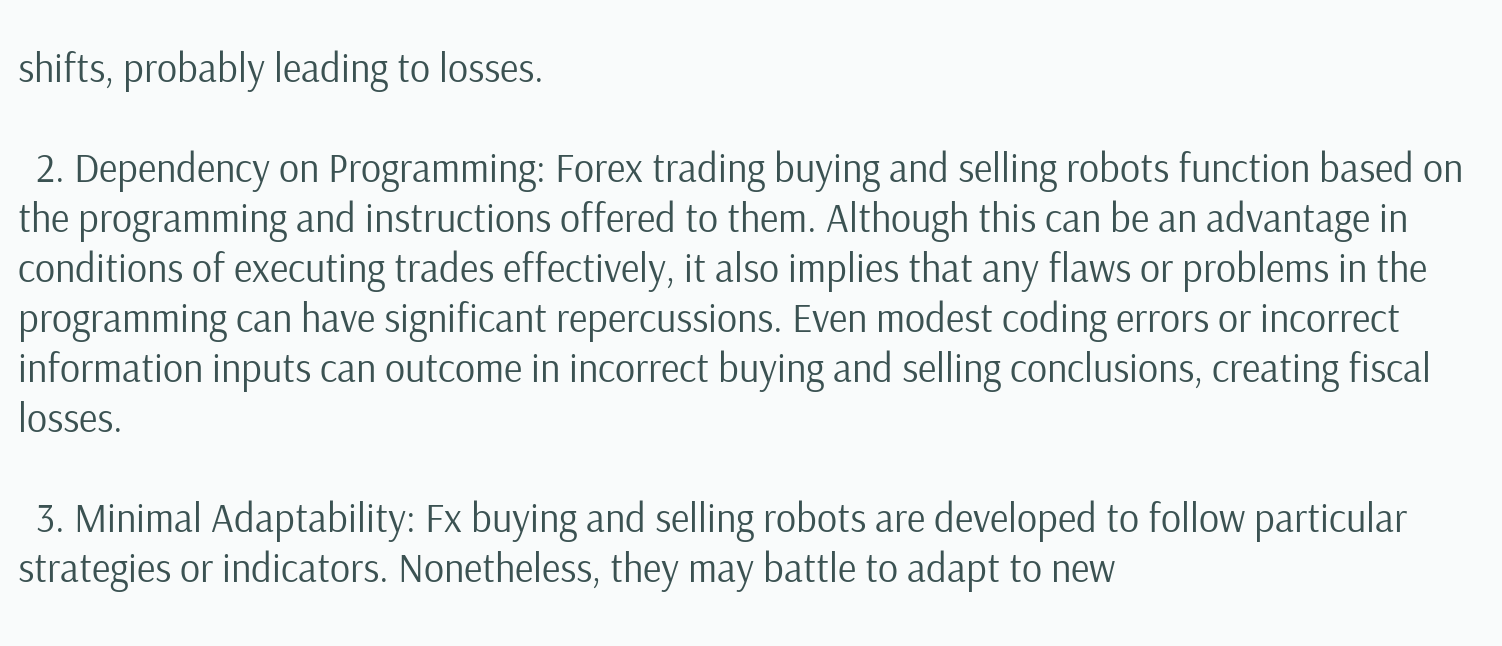shifts, probably leading to losses.

  2. Dependency on Programming: Forex trading buying and selling robots function based on the programming and instructions offered to them. Although this can be an advantage in conditions of executing trades effectively, it also implies that any flaws or problems in the programming can have significant repercussions. Even modest coding errors or incorrect information inputs can outcome in incorrect buying and selling conclusions, creating fiscal losses.

  3. Minimal Adaptability: Fx buying and selling robots are developed to follow particular strategies or indicators. Nonetheless, they may battle to adapt to new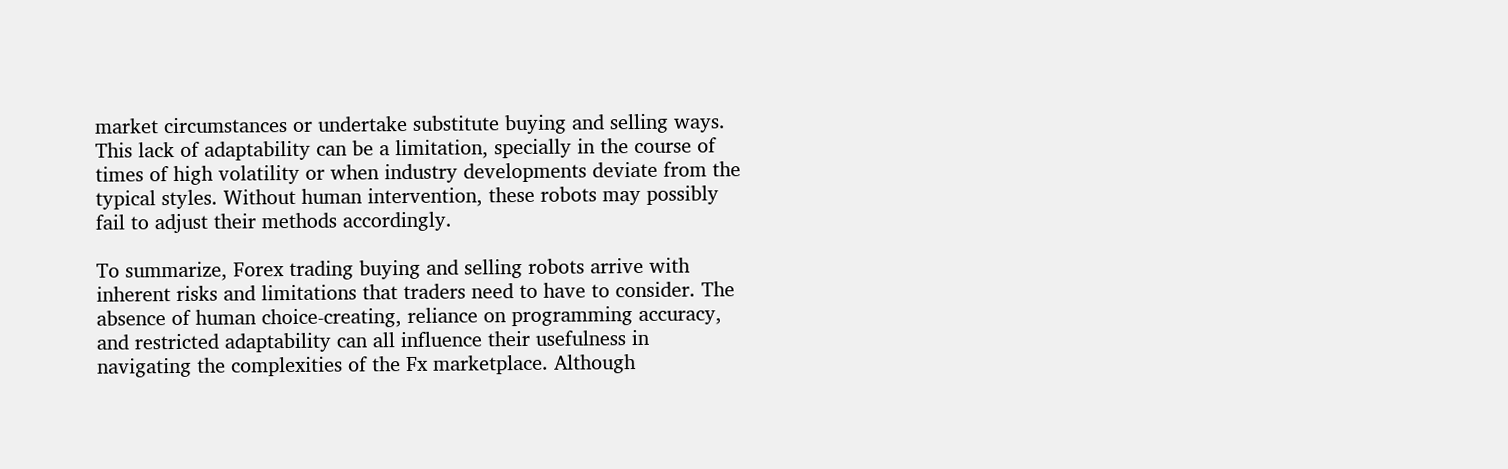market circumstances or undertake substitute buying and selling ways. This lack of adaptability can be a limitation, specially in the course of times of high volatility or when industry developments deviate from the typical styles. Without human intervention, these robots may possibly fail to adjust their methods accordingly.

To summarize, Forex trading buying and selling robots arrive with inherent risks and limitations that traders need to have to consider. The absence of human choice-creating, reliance on programming accuracy, and restricted adaptability can all influence their usefulness in navigating the complexities of the Fx marketplace. Although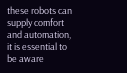these robots can supply comfort and automation, it is essential to be aware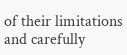of their limitations and carefully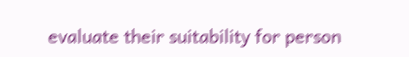evaluate their suitability for person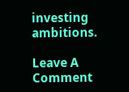investing ambitions.

Leave A Comment